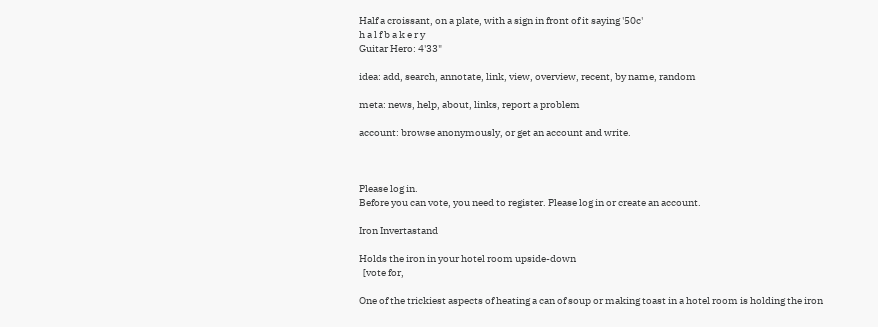Half a croissant, on a plate, with a sign in front of it saying '50c'
h a l f b a k e r y
Guitar Hero: 4'33"

idea: add, search, annotate, link, view, overview, recent, by name, random

meta: news, help, about, links, report a problem

account: browse anonymously, or get an account and write.



Please log in.
Before you can vote, you need to register. Please log in or create an account.

Iron Invertastand

Holds the iron in your hotel room upside-down
  [vote for,

One of the trickiest aspects of heating a can of soup or making toast in a hotel room is holding the iron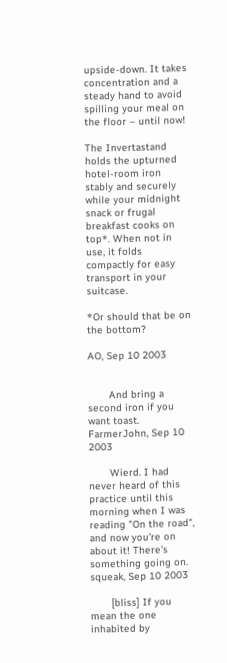upside-down. It takes concentration and a steady hand to avoid spilling your meal on the floor – until now!

The Invertastand holds the upturned hotel-room iron stably and securely while your midnight snack or frugal breakfast cooks on top*. When not in use, it folds compactly for easy transport in your suitcase.

*Or should that be on the bottom?

AO, Sep 10 2003


       And bring a second iron if you want toast.
FarmerJohn, Sep 10 2003

       Wierd. I had never heard of this practice until this morning when I was reading "On the road", and now you're on about it! There's something going on.
squeak, Sep 10 2003

       [bliss] If you mean the one inhabited by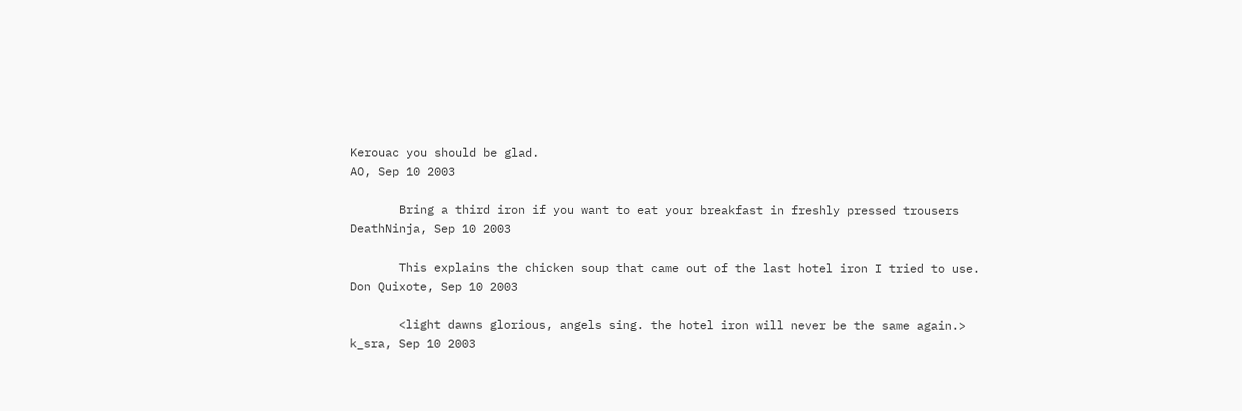Kerouac you should be glad.
AO, Sep 10 2003

       Bring a third iron if you want to eat your breakfast in freshly pressed trousers
DeathNinja, Sep 10 2003

       This explains the chicken soup that came out of the last hotel iron I tried to use.
Don Quixote, Sep 10 2003

       <light dawns glorious, angels sing. the hotel iron will never be the same again.>
k_sra, Sep 10 2003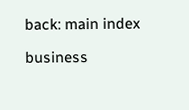back: main index

business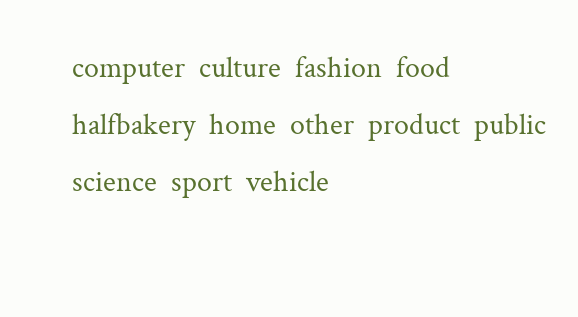computer  culture  fashion  food  halfbakery  home  other  product  public  science  sport  vehicle